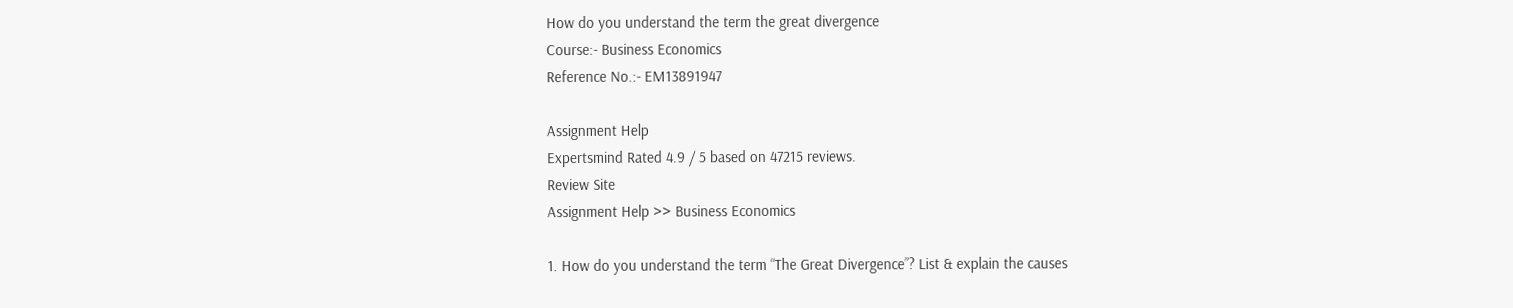How do you understand the term the great divergence
Course:- Business Economics
Reference No.:- EM13891947

Assignment Help
Expertsmind Rated 4.9 / 5 based on 47215 reviews.
Review Site
Assignment Help >> Business Economics

1. How do you understand the term “The Great Divergence”? List & explain the causes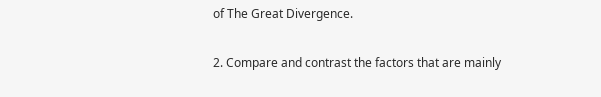of The Great Divergence.

2. Compare and contrast the factors that are mainly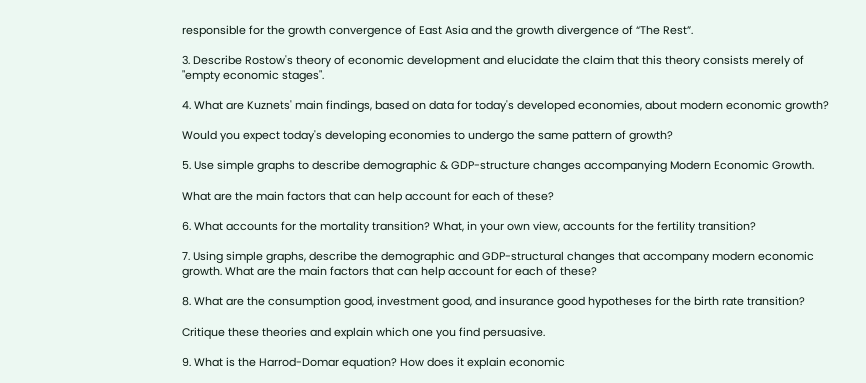responsible for the growth convergence of East Asia and the growth divergence of “The Rest”.

3. Describe Rostow's theory of economic development and elucidate the claim that this theory consists merely of "empty economic stages".

4. What are Kuznets' main findings, based on data for today's developed economies, about modern economic growth?

Would you expect today's developing economies to undergo the same pattern of growth?

5. Use simple graphs to describe demographic & GDP-structure changes accompanying Modern Economic Growth.

What are the main factors that can help account for each of these?

6. What accounts for the mortality transition? What, in your own view, accounts for the fertility transition?

7. Using simple graphs, describe the demographic and GDP-structural changes that accompany modern economic growth. What are the main factors that can help account for each of these?

8. What are the consumption good, investment good, and insurance good hypotheses for the birth rate transition?

Critique these theories and explain which one you find persuasive.

9. What is the Harrod-Domar equation? How does it explain economic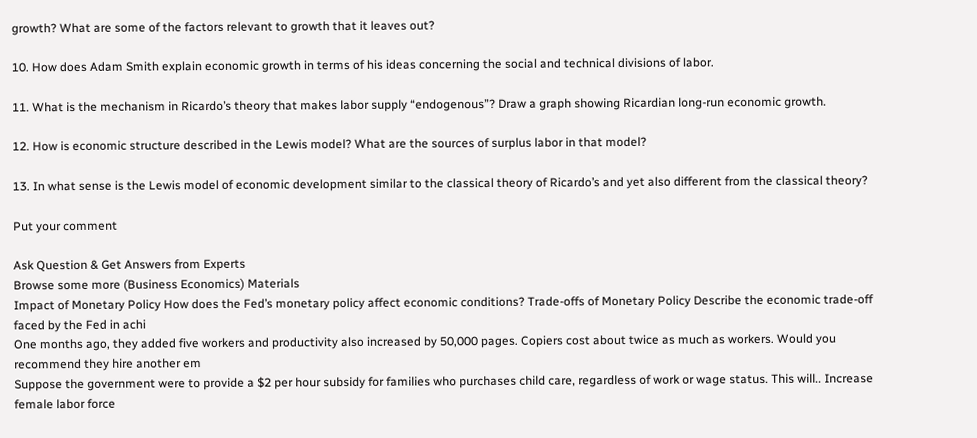growth? What are some of the factors relevant to growth that it leaves out?

10. How does Adam Smith explain economic growth in terms of his ideas concerning the social and technical divisions of labor.

11. What is the mechanism in Ricardo’s theory that makes labor supply “endogenous”? Draw a graph showing Ricardian long-run economic growth.

12. How is economic structure described in the Lewis model? What are the sources of surplus labor in that model?

13. In what sense is the Lewis model of economic development similar to the classical theory of Ricardo’s and yet also different from the classical theory?

Put your comment

Ask Question & Get Answers from Experts
Browse some more (Business Economics) Materials
Impact of Monetary Policy How does the Fed’s monetary policy affect economic conditions? Trade-offs of Monetary Policy Describe the economic trade-off faced by the Fed in achi
One months ago, they added five workers and productivity also increased by 50,000 pages. Copiers cost about twice as much as workers. Would you recommend they hire another em
Suppose the government were to provide a $2 per hour subsidy for families who purchases child care, regardless of work or wage status. This will.. Increase female labor force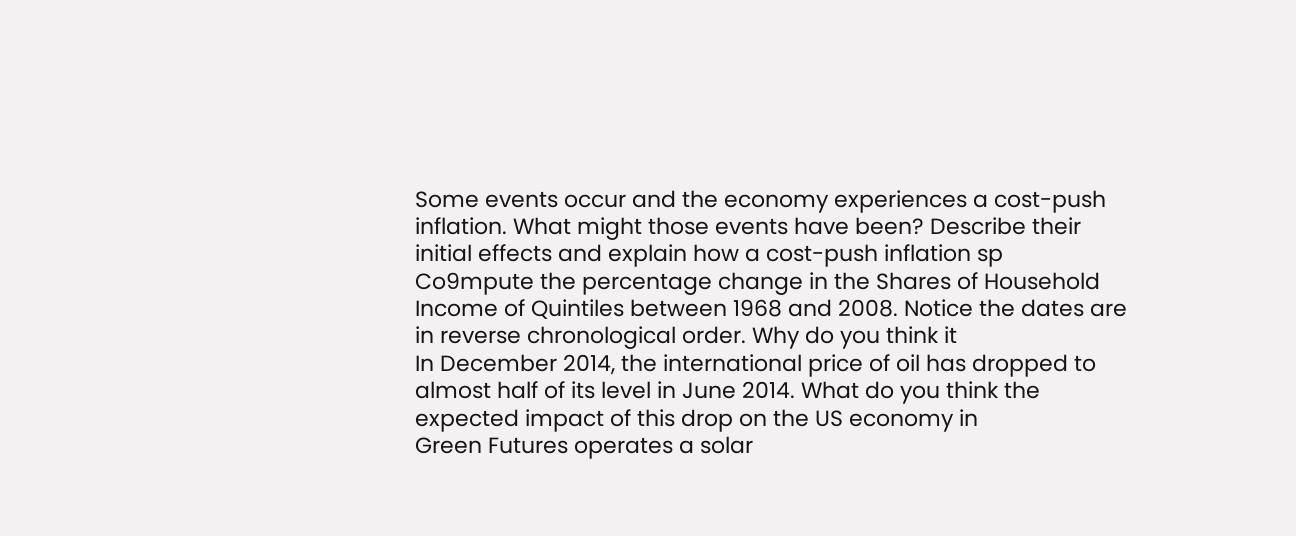Some events occur and the economy experiences a cost-push inflation. What might those events have been? Describe their initial effects and explain how a cost-push inflation sp
Co9mpute the percentage change in the Shares of Household Income of Quintiles between 1968 and 2008. Notice the dates are in reverse chronological order. Why do you think it
In December 2014, the international price of oil has dropped to almost half of its level in June 2014. What do you think the expected impact of this drop on the US economy in
Green Futures operates a solar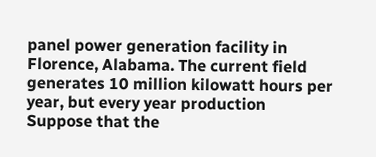panel power generation facility in Florence, Alabama. The current field generates 10 million kilowatt hours per year, but every year production
Suppose that the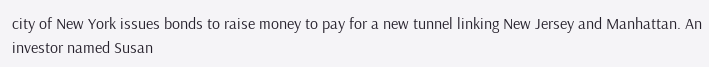city of New York issues bonds to raise money to pay for a new tunnel linking New Jersey and Manhattan. An investor named Susan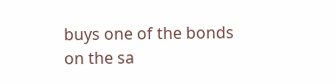buys one of the bonds on the sa